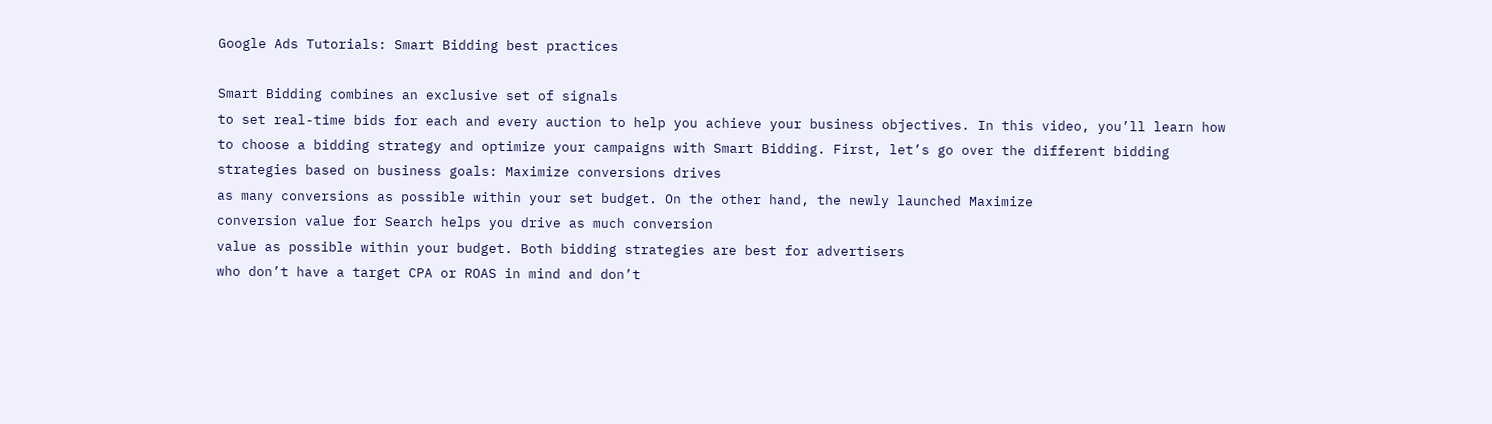Google Ads Tutorials: Smart Bidding best practices

Smart Bidding combines an exclusive set of signals
to set real-time bids for each and every auction to help you achieve your business objectives. In this video, you’ll learn how
to choose a bidding strategy and optimize your campaigns with Smart Bidding. First, let’s go over the different bidding
strategies based on business goals: Maximize conversions drives
as many conversions as possible within your set budget. On the other hand, the newly launched Maximize
conversion value for Search helps you drive as much conversion
value as possible within your budget. Both bidding strategies are best for advertisers
who don’t have a target CPA or ROAS in mind and don’t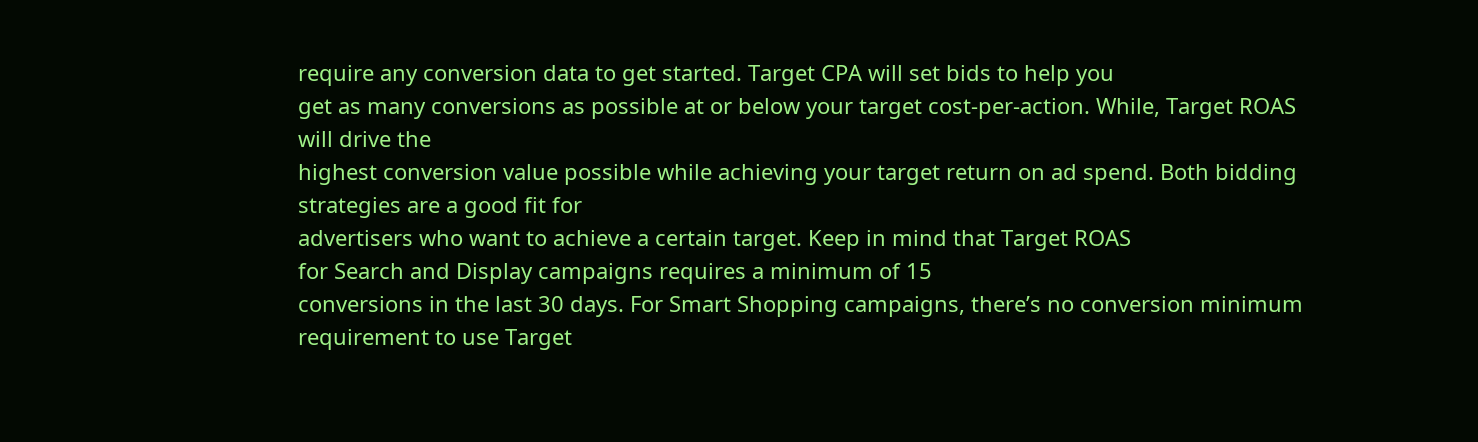require any conversion data to get started. Target CPA will set bids to help you
get as many conversions as possible at or below your target cost-per-action. While, Target ROAS will drive the
highest conversion value possible while achieving your target return on ad spend. Both bidding strategies are a good fit for
advertisers who want to achieve a certain target. Keep in mind that Target ROAS
for Search and Display campaigns requires a minimum of 15
conversions in the last 30 days. For Smart Shopping campaigns, there’s no conversion minimum
requirement to use Target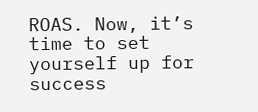ROAS. Now, it’s time to set yourself up for success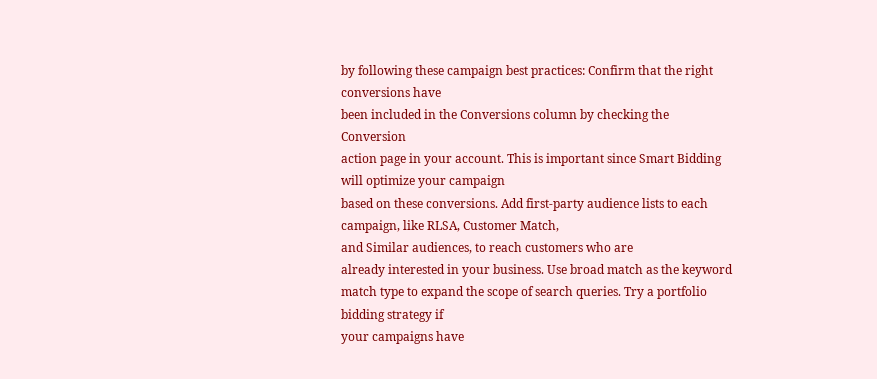by following these campaign best practices: Confirm that the right conversions have
been included in the Conversions column by checking the Conversion
action page in your account. This is important since Smart Bidding will optimize your campaign
based on these conversions. Add first-party audience lists to each campaign, like RLSA, Customer Match,
and Similar audiences, to reach customers who are
already interested in your business. Use broad match as the keyword match type to expand the scope of search queries. Try a portfolio bidding strategy if
your campaigns have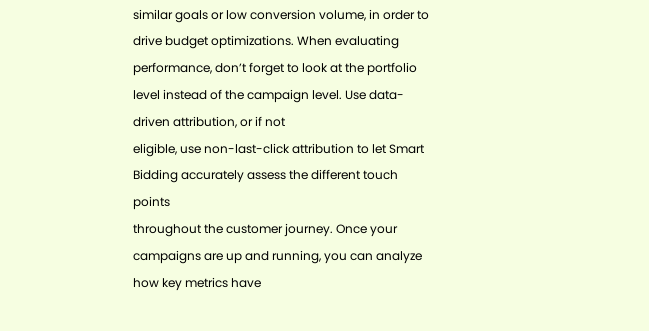similar goals or low conversion volume, in order to drive budget optimizations. When evaluating performance, don’t forget to look at the portfolio
level instead of the campaign level. Use data-driven attribution, or if not
eligible, use non-last-click attribution to let Smart Bidding accurately assess the different touch points
throughout the customer journey. Once your campaigns are up and running, you can analyze how key metrics have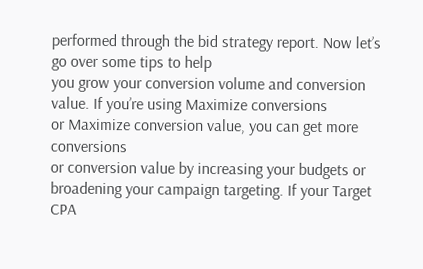performed through the bid strategy report. Now let’s go over some tips to help
you grow your conversion volume and conversion value. If you’re using Maximize conversions
or Maximize conversion value, you can get more conversions
or conversion value by increasing your budgets or
broadening your campaign targeting. If your Target CPA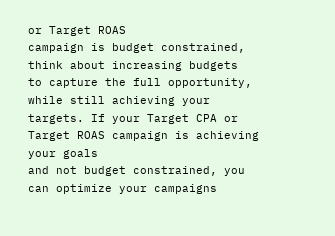or Target ROAS
campaign is budget constrained, think about increasing budgets
to capture the full opportunity, while still achieving your targets. If your Target CPA or Target ROAS campaign is achieving your goals
and not budget constrained, you can optimize your campaigns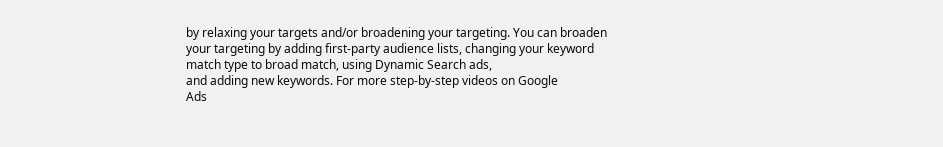by relaxing your targets and/or broadening your targeting. You can broaden your targeting by adding first-party audience lists, changing your keyword
match type to broad match, using Dynamic Search ads,
and adding new keywords. For more step-by-step videos on Google
Ads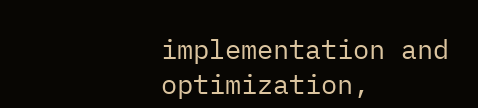implementation and optimization,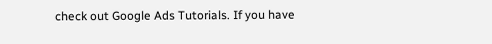check out Google Ads Tutorials. If you have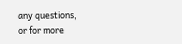any questions,
or for more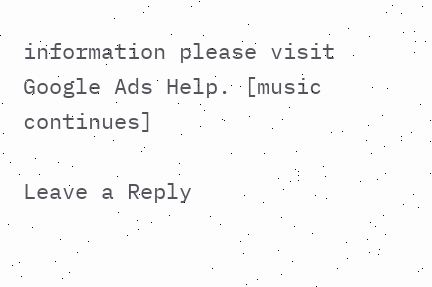information please visit Google Ads Help. [music continues]

Leave a Reply